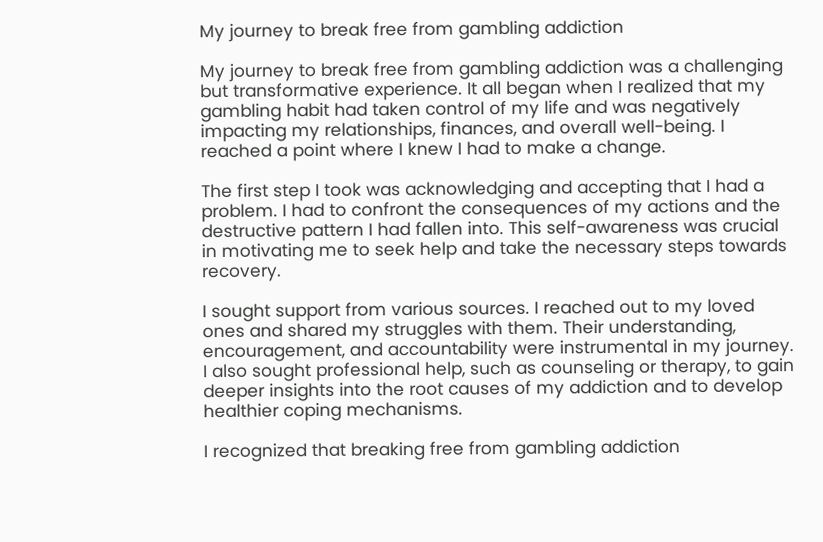My journey to break free from gambling addiction

My journey to break free from gambling addiction was a challenging but transformative experience. It all began when I realized that my gambling habit had taken control of my life and was negatively impacting my relationships, finances, and overall well-being. I reached a point where I knew I had to make a change.

The first step I took was acknowledging and accepting that I had a problem. I had to confront the consequences of my actions and the destructive pattern I had fallen into. This self-awareness was crucial in motivating me to seek help and take the necessary steps towards recovery.

I sought support from various sources. I reached out to my loved ones and shared my struggles with them. Their understanding, encouragement, and accountability were instrumental in my journey. I also sought professional help, such as counseling or therapy, to gain deeper insights into the root causes of my addiction and to develop healthier coping mechanisms.

I recognized that breaking free from gambling addiction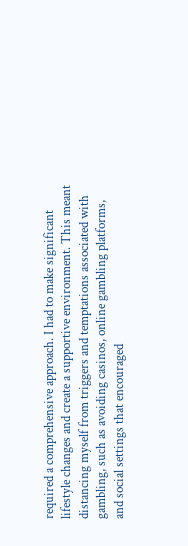required a comprehensive approach. I had to make significant lifestyle changes and create a supportive environment. This meant distancing myself from triggers and temptations associated with gambling, such as avoiding casinos, online gambling platforms, and social settings that encouraged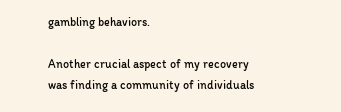gambling behaviors.

Another crucial aspect of my recovery was finding a community of individuals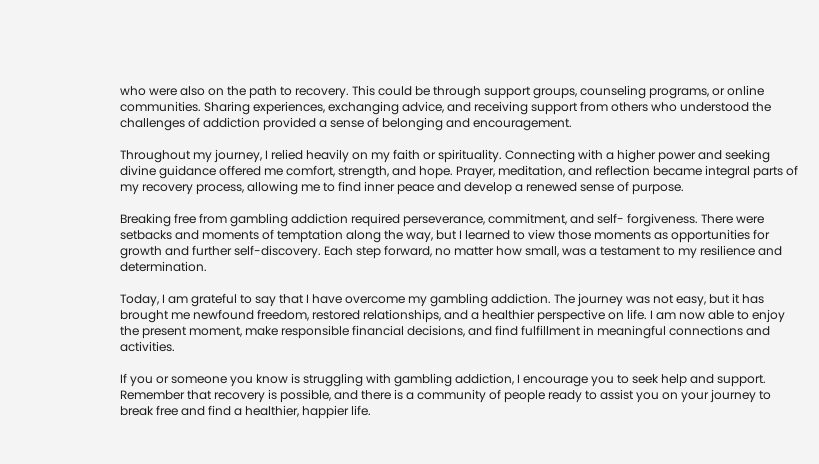who were also on the path to recovery. This could be through support groups, counseling programs, or online communities. Sharing experiences, exchanging advice, and receiving support from others who understood the challenges of addiction provided a sense of belonging and encouragement.

Throughout my journey, I relied heavily on my faith or spirituality. Connecting with a higher power and seeking divine guidance offered me comfort, strength, and hope. Prayer, meditation, and reflection became integral parts of my recovery process, allowing me to find inner peace and develop a renewed sense of purpose.

Breaking free from gambling addiction required perseverance, commitment, and self- forgiveness. There were setbacks and moments of temptation along the way, but I learned to view those moments as opportunities for growth and further self-discovery. Each step forward, no matter how small, was a testament to my resilience and determination.

Today, I am grateful to say that I have overcome my gambling addiction. The journey was not easy, but it has brought me newfound freedom, restored relationships, and a healthier perspective on life. I am now able to enjoy the present moment, make responsible financial decisions, and find fulfillment in meaningful connections and activities.

If you or someone you know is struggling with gambling addiction, I encourage you to seek help and support. Remember that recovery is possible, and there is a community of people ready to assist you on your journey to break free and find a healthier, happier life.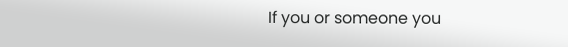If you or someone you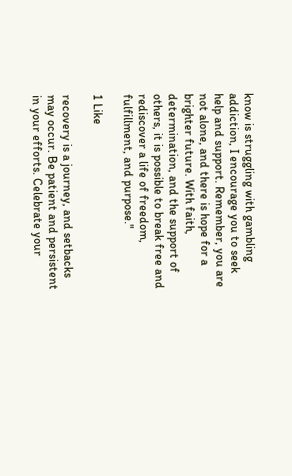know is struggling with gambling addiction, I encourage you to seek help and support. Remember, you are not alone, and there is hope for a brighter future. With faith, determination, and the support of others, it is possible to break free and rediscover a life of freedom, fulfillment, and purpose."

1 Like

recovery is a journey, and setbacks may occur. Be patient and persistent in your efforts. Celebrate your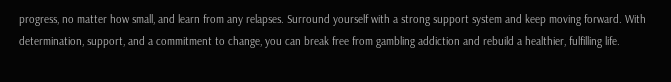progress, no matter how small, and learn from any relapses. Surround yourself with a strong support system and keep moving forward. With determination, support, and a commitment to change, you can break free from gambling addiction and rebuild a healthier, fulfilling life.